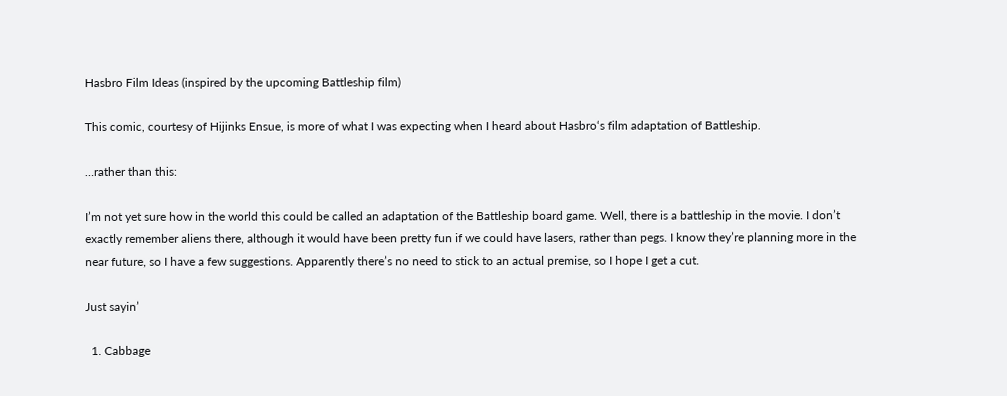Hasbro Film Ideas (inspired by the upcoming Battleship film)

This comic, courtesy of Hijinks Ensue, is more of what I was expecting when I heard about Hasbro‘s film adaptation of Battleship.

…rather than this:

I’m not yet sure how in the world this could be called an adaptation of the Battleship board game. Well, there is a battleship in the movie. I don’t exactly remember aliens there, although it would have been pretty fun if we could have lasers, rather than pegs. I know they’re planning more in the near future, so I have a few suggestions. Apparently there’s no need to stick to an actual premise, so I hope I get a cut.

Just sayin’

  1. Cabbage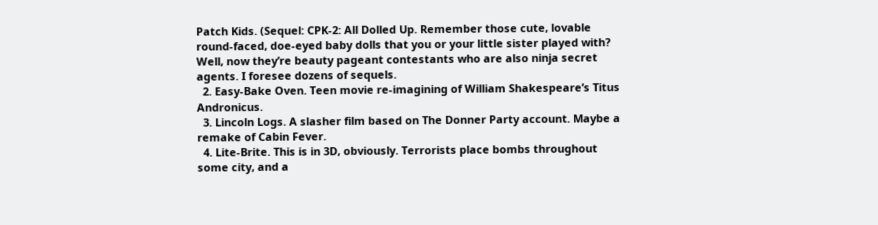Patch Kids. (Sequel: CPK-2: All Dolled Up. Remember those cute, lovable round-faced, doe-eyed baby dolls that you or your little sister played with? Well, now they’re beauty pageant contestants who are also ninja secret agents. I foresee dozens of sequels.
  2. Easy-Bake Oven. Teen movie re-imagining of William Shakespeare’s Titus Andronicus.
  3. Lincoln Logs. A slasher film based on The Donner Party account. Maybe a remake of Cabin Fever.
  4. Lite-Brite. This is in 3D, obviously. Terrorists place bombs throughout some city, and a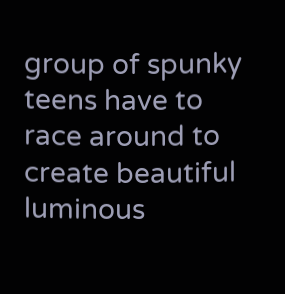group of spunky teens have to race around to create beautiful luminous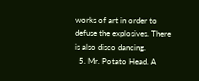works of art in order to defuse the explosives. There is also disco dancing.
  5. Mr. Potato Head. A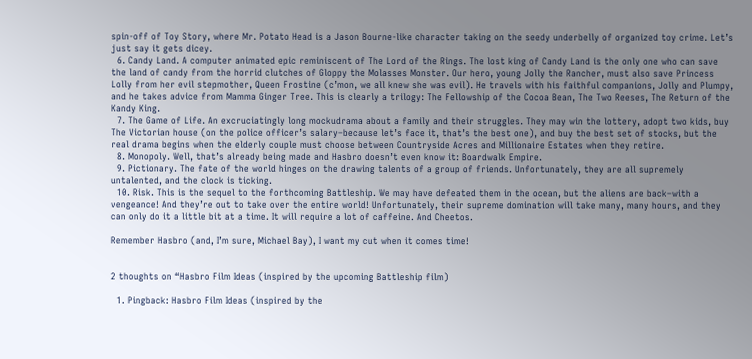spin-off of Toy Story, where Mr. Potato Head is a Jason Bourne-like character taking on the seedy underbelly of organized toy crime. Let’s just say it gets dicey.
  6. Candy Land. A computer animated epic reminiscent of The Lord of the Rings. The lost king of Candy Land is the only one who can save the land of candy from the horrid clutches of Gloppy the Molasses Monster. Our hero, young Jolly the Rancher, must also save Princess Lolly from her evil stepmother, Queen Frostine (c’mon, we all knew she was evil). He travels with his faithful companions, Jolly and Plumpy, and he takes advice from Mamma Ginger Tree. This is clearly a trilogy: The Fellowship of the Cocoa Bean, The Two Reeses, The Return of the Kandy King.
  7. The Game of Life. An excruciatingly long mockudrama about a family and their struggles. They may win the lottery, adopt two kids, buy The Victorian house (on the police officer’s salary–because let’s face it, that’s the best one), and buy the best set of stocks, but the real drama begins when the elderly couple must choose between Countryside Acres and Millionaire Estates when they retire.
  8. Monopoly. Well, that’s already being made and Hasbro doesn’t even know it: Boardwalk Empire.
  9. Pictionary. The fate of the world hinges on the drawing talents of a group of friends. Unfortunately, they are all supremely untalented, and the clock is ticking.
  10. Risk. This is the sequel to the forthcoming Battleship. We may have defeated them in the ocean, but the aliens are back–with a vengeance! And they’re out to take over the entire world! Unfortunately, their supreme domination will take many, many hours, and they can only do it a little bit at a time. It will require a lot of caffeine. And Cheetos.

Remember Hasbro (and, I’m sure, Michael Bay), I want my cut when it comes time!


2 thoughts on “Hasbro Film Ideas (inspired by the upcoming Battleship film)

  1. Pingback: Hasbro Film Ideas (inspired by the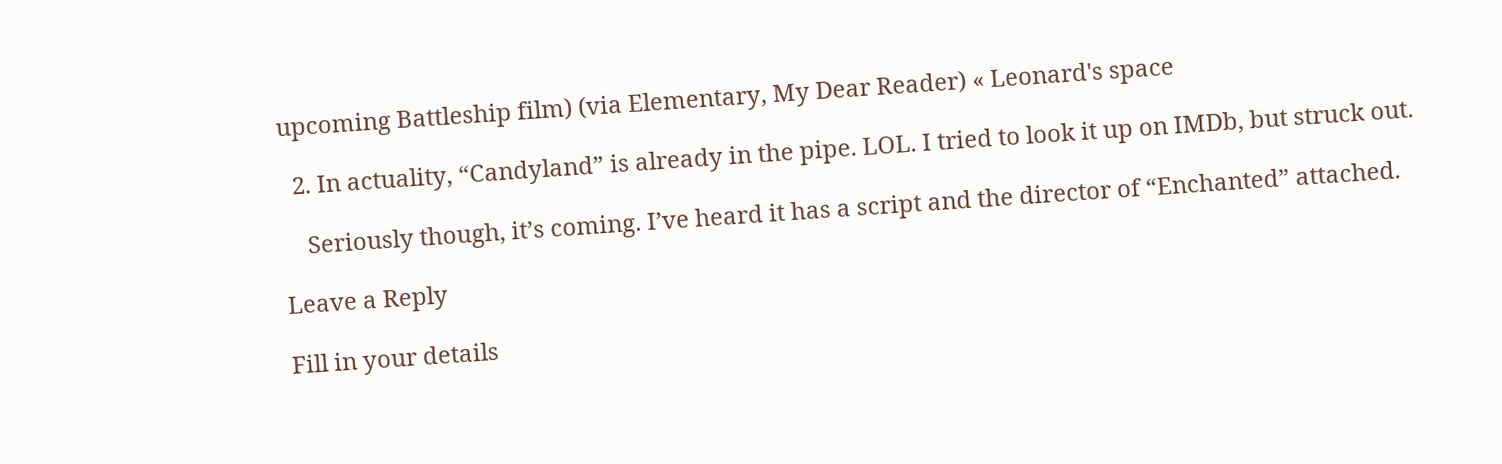upcoming Battleship film) (via Elementary, My Dear Reader) « Leonard's space

  2. In actuality, “Candyland” is already in the pipe. LOL. I tried to look it up on IMDb, but struck out.

    Seriously though, it’s coming. I’ve heard it has a script and the director of “Enchanted” attached.

Leave a Reply

Fill in your details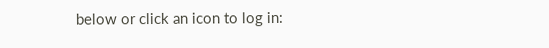below or click an icon to log in: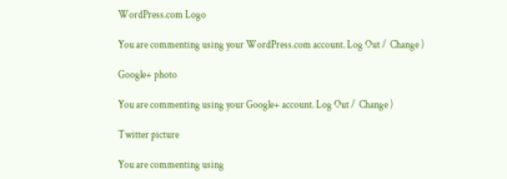WordPress.com Logo

You are commenting using your WordPress.com account. Log Out /  Change )

Google+ photo

You are commenting using your Google+ account. Log Out /  Change )

Twitter picture

You are commenting using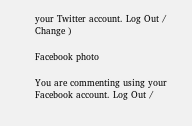your Twitter account. Log Out /  Change )

Facebook photo

You are commenting using your Facebook account. Log Out /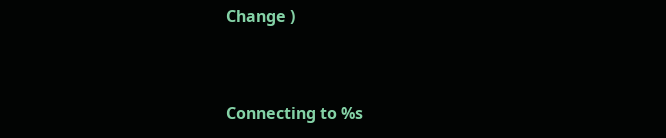Change )


Connecting to %s